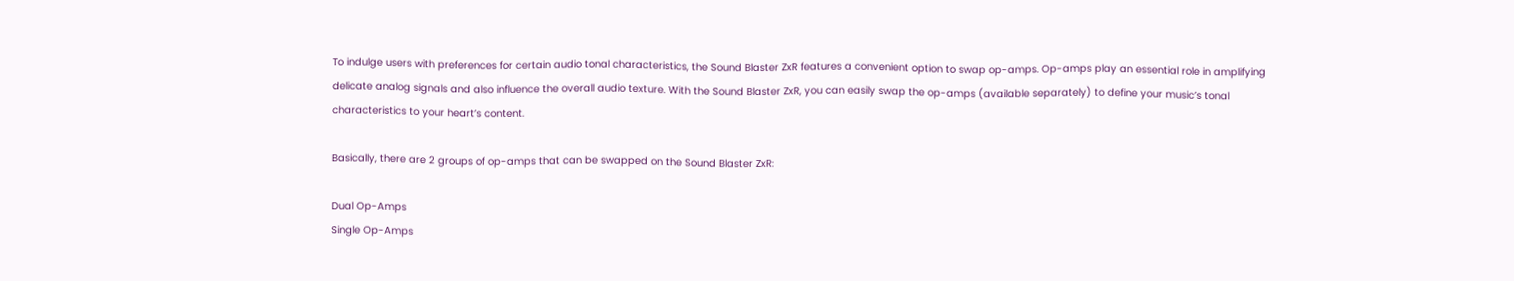To indulge users with preferences for certain audio tonal characteristics, the Sound Blaster ZxR features a convenient option to swap op-amps. Op-amps play an essential role in amplifying delicate analog signals and also influence the overall audio texture. With the Sound Blaster ZxR, you can easily swap the op-amps (available separately) to define your music’s tonal characteristics to your heart’s content.

Basically, there are 2 groups of op-amps that can be swapped on the Sound Blaster ZxR:

Dual Op-Amps
Single Op-Amps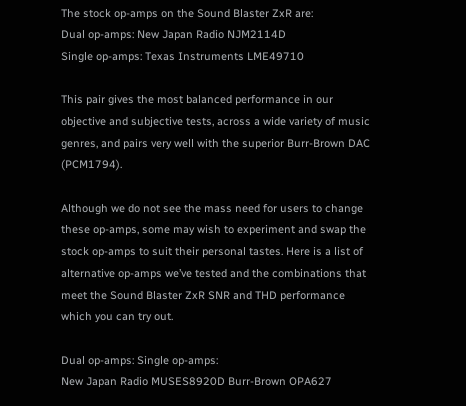The stock op-amps on the Sound Blaster ZxR are:
Dual op-amps: New Japan Radio NJM2114D
Single op-amps: Texas Instruments LME49710

This pair gives the most balanced performance in our objective and subjective tests, across a wide variety of music genres, and pairs very well with the superior Burr-Brown DAC (PCM1794).

Although we do not see the mass need for users to change these op-amps, some may wish to experiment and swap the stock op-amps to suit their personal tastes. Here is a list of alternative op-amps we’ve tested and the combinations that meet the Sound Blaster ZxR SNR and THD performance which you can try out.

Dual op-amps: Single op-amps:
New Japan Radio MUSES8920D Burr-Brown OPA627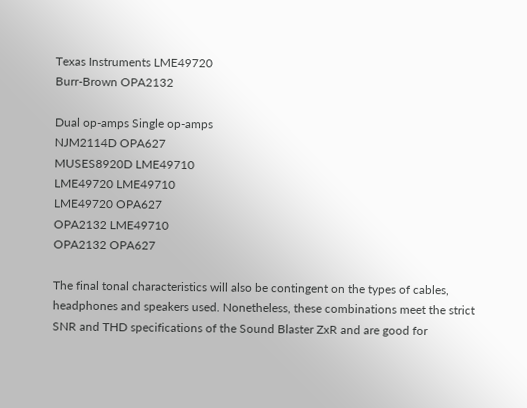Texas Instruments LME49720
Burr-Brown OPA2132

Dual op-amps Single op-amps
NJM2114D OPA627
MUSES8920D LME49710
LME49720 LME49710
LME49720 OPA627
OPA2132 LME49710
OPA2132 OPA627

The final tonal characteristics will also be contingent on the types of cables, headphones and speakers used. Nonetheless, these combinations meet the strict SNR and THD specifications of the Sound Blaster ZxR and are good for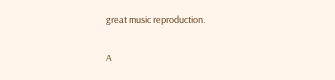great music reproduction.

A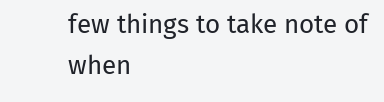few things to take note of when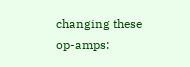changing these op-amps: